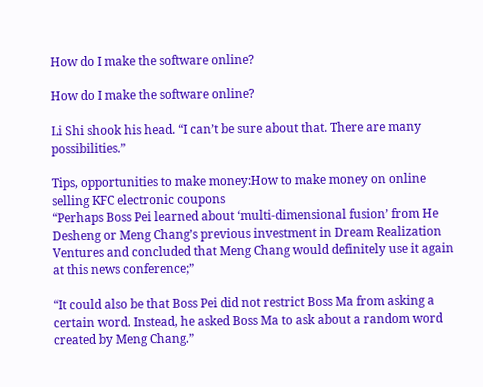How do I make the software online?

How do I make the software online?

Li Shi shook his head. “I can’t be sure about that. There are many possibilities.”

Tips, opportunities to make money:How to make money on online selling KFC electronic coupons
“Perhaps Boss Pei learned about ‘multi-dimensional fusion’ from He Desheng or Meng Chang’s previous investment in Dream Realization Ventures and concluded that Meng Chang would definitely use it again at this news conference;”

“It could also be that Boss Pei did not restrict Boss Ma from asking a certain word. Instead, he asked Boss Ma to ask about a random word created by Meng Chang.”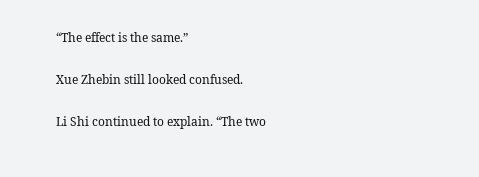“The effect is the same.”

Xue Zhebin still looked confused.

Li Shi continued to explain. “The two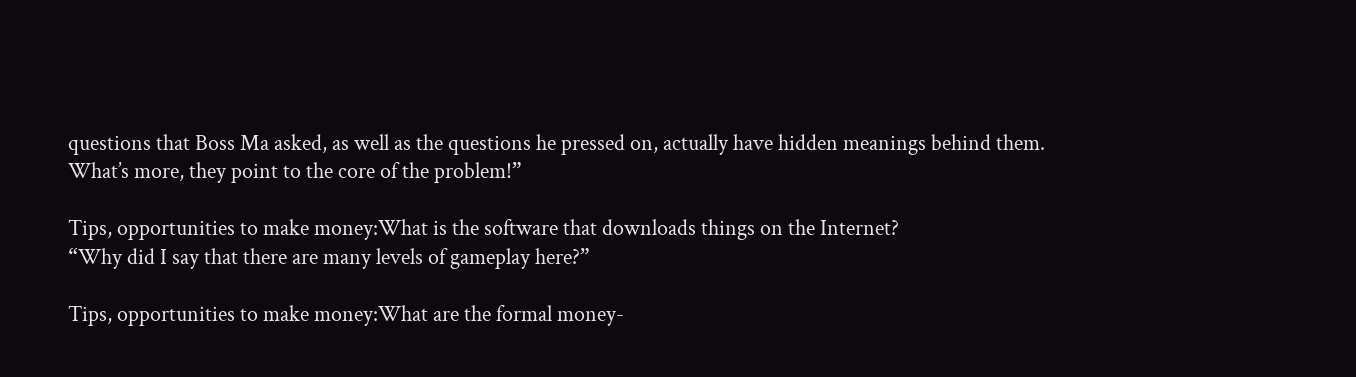questions that Boss Ma asked, as well as the questions he pressed on, actually have hidden meanings behind them. What’s more, they point to the core of the problem!”

Tips, opportunities to make money:What is the software that downloads things on the Internet?
“Why did I say that there are many levels of gameplay here?”

Tips, opportunities to make money:What are the formal money-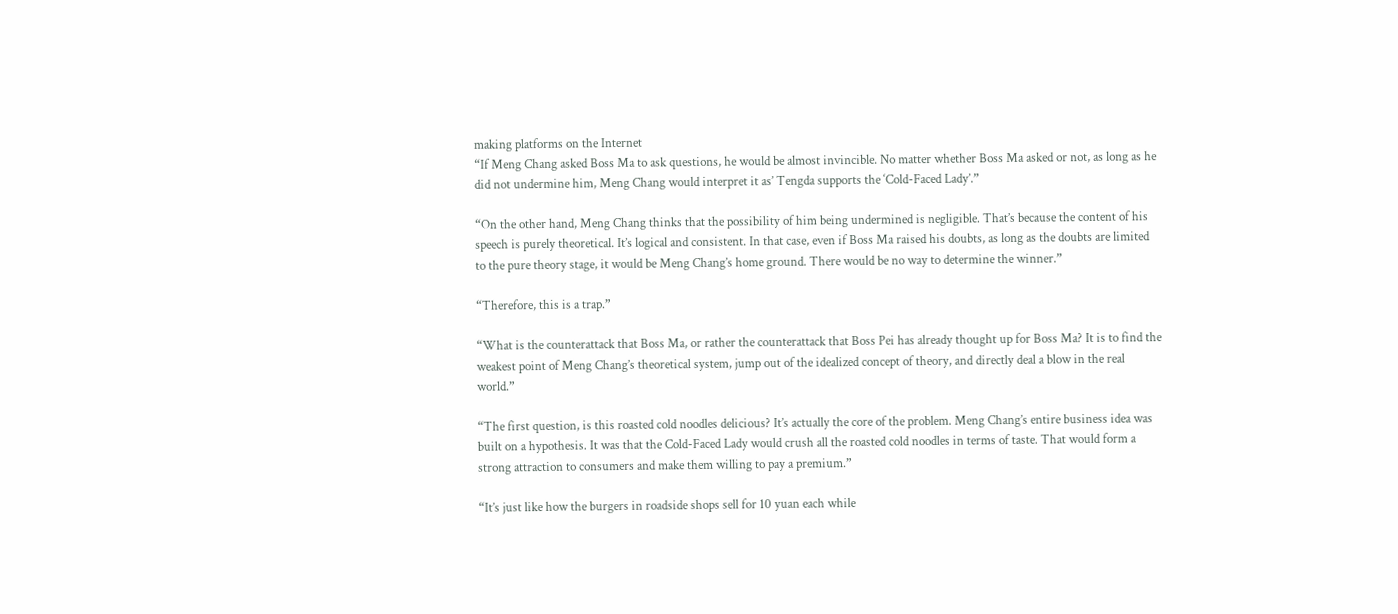making platforms on the Internet
“If Meng Chang asked Boss Ma to ask questions, he would be almost invincible. No matter whether Boss Ma asked or not, as long as he did not undermine him, Meng Chang would interpret it as’ Tengda supports the ‘Cold-Faced Lady’.”

“On the other hand, Meng Chang thinks that the possibility of him being undermined is negligible. That’s because the content of his speech is purely theoretical. It’s logical and consistent. In that case, even if Boss Ma raised his doubts, as long as the doubts are limited to the pure theory stage, it would be Meng Chang’s home ground. There would be no way to determine the winner.”

“Therefore, this is a trap.”

“What is the counterattack that Boss Ma, or rather the counterattack that Boss Pei has already thought up for Boss Ma? It is to find the weakest point of Meng Chang’s theoretical system, jump out of the idealized concept of theory, and directly deal a blow in the real world.”

“The first question, is this roasted cold noodles delicious? It’s actually the core of the problem. Meng Chang’s entire business idea was built on a hypothesis. It was that the Cold-Faced Lady would crush all the roasted cold noodles in terms of taste. That would form a strong attraction to consumers and make them willing to pay a premium.”

“It’s just like how the burgers in roadside shops sell for 10 yuan each while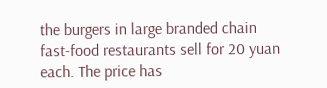the burgers in large branded chain fast-food restaurants sell for 20 yuan each. The price has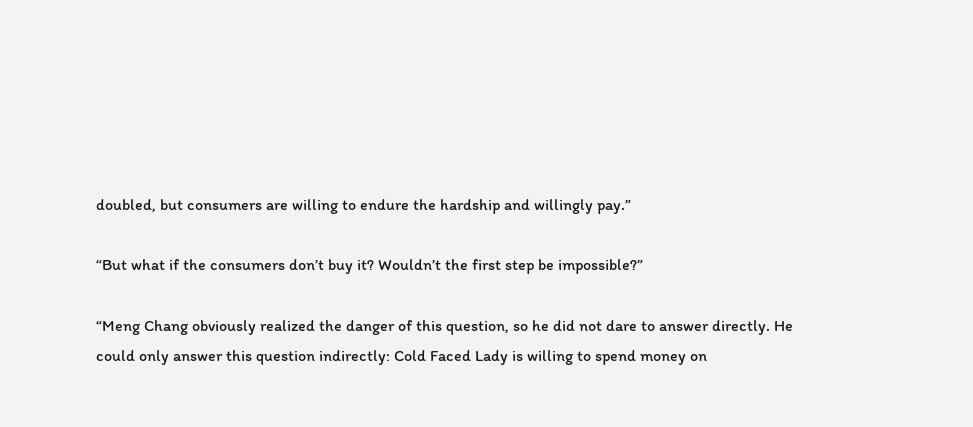doubled, but consumers are willing to endure the hardship and willingly pay.”

“But what if the consumers don’t buy it? Wouldn’t the first step be impossible?”

“Meng Chang obviously realized the danger of this question, so he did not dare to answer directly. He could only answer this question indirectly: Cold Faced Lady is willing to spend money on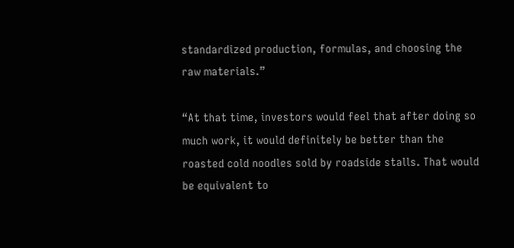standardized production, formulas, and choosing the raw materials.”

“At that time, investors would feel that after doing so much work, it would definitely be better than the roasted cold noodles sold by roadside stalls. That would be equivalent to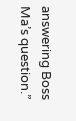answering Boss Ma’s question.”